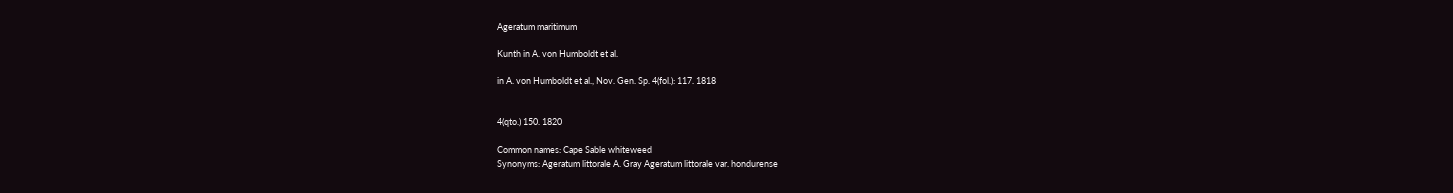Ageratum maritimum

Kunth in A. von Humboldt et al.

in A. von Humboldt et al., Nov. Gen. Sp. 4(fol.): 117. 1818


4(qto.) 150. 1820

Common names: Cape Sable whiteweed
Synonyms: Ageratum littorale A. Gray Ageratum littorale var. hondurense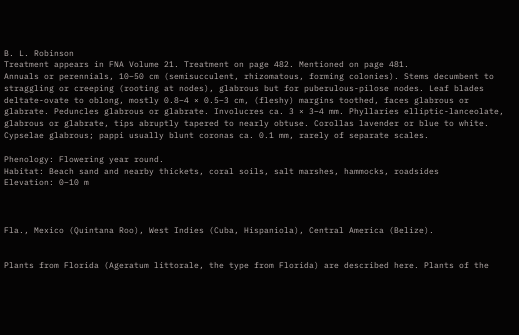B. L. Robinson
Treatment appears in FNA Volume 21. Treatment on page 482. Mentioned on page 481.
Annuals or perennials, 10–50 cm (semisucculent, rhizomatous, forming colonies). Stems decumbent to straggling or creeping (rooting at nodes), glabrous but for puberulous-pilose nodes. Leaf blades deltate-ovate to oblong, mostly 0.8–4 × 0.5–3 cm, (fleshy) margins toothed, faces glabrous or glabrate. Peduncles glabrous or glabrate. Involucres ca. 3 × 3–4 mm. Phyllaries elliptic-lanceolate, glabrous or glabrate, tips abruptly tapered to nearly obtuse. Corollas lavender or blue to white. Cypselae glabrous; pappi usually blunt coronas ca. 0.1 mm, rarely of separate scales.

Phenology: Flowering year round.
Habitat: Beach sand and nearby thickets, coral soils, salt marshes, hammocks, roadsides
Elevation: 0–10 m



Fla., Mexico (Quintana Roo), West Indies (Cuba, Hispaniola), Central America (Belize).


Plants from Florida (Ageratum littorale, the type from Florida) are described here. Plants of the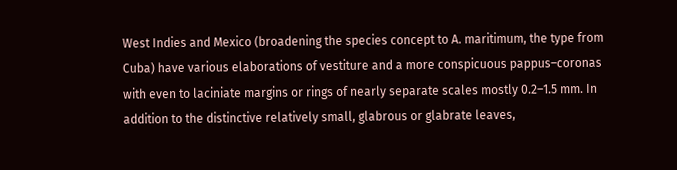West Indies and Mexico (broadening the species concept to A. maritimum, the type from Cuba) have various elaborations of vestiture and a more conspicuous pappus–coronas with even to laciniate margins or rings of nearly separate scales mostly 0.2–1.5 mm. In addition to the distinctive relatively small, glabrous or glabrate leaves,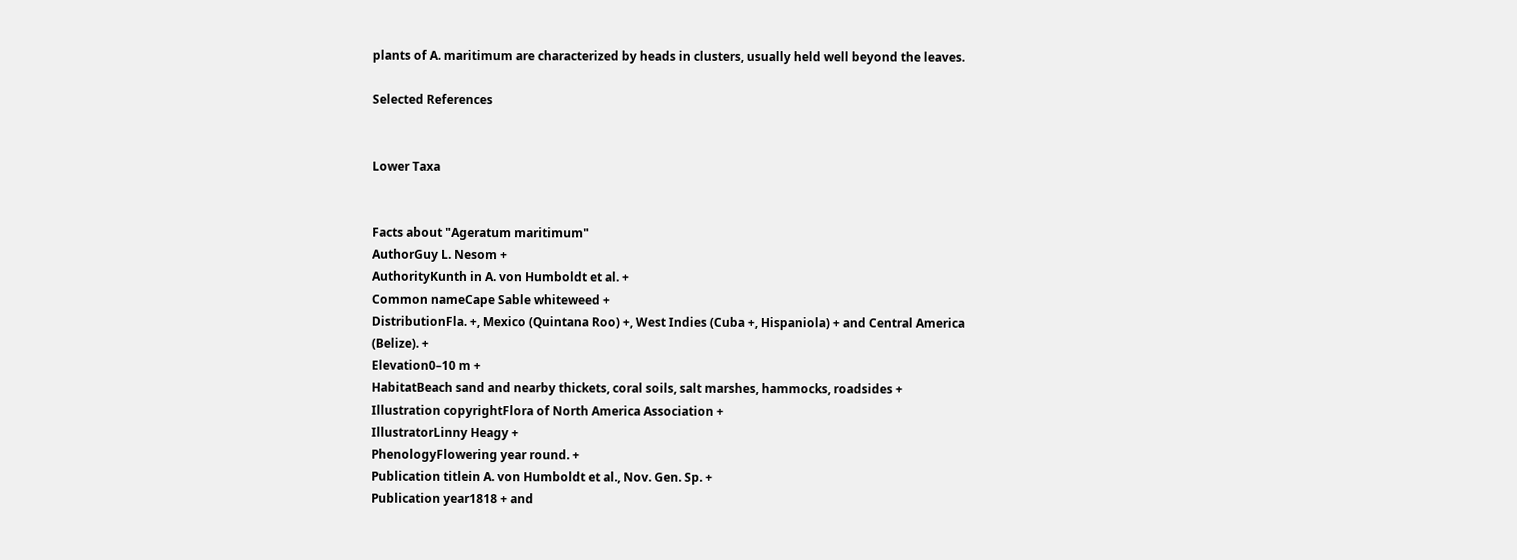plants of A. maritimum are characterized by heads in clusters, usually held well beyond the leaves.

Selected References


Lower Taxa


Facts about "Ageratum maritimum"
AuthorGuy L. Nesom +
AuthorityKunth in A. von Humboldt et al. +
Common nameCape Sable whiteweed +
DistributionFla. +, Mexico (Quintana Roo) +, West Indies (Cuba +, Hispaniola) + and Central America (Belize). +
Elevation0–10 m +
HabitatBeach sand and nearby thickets, coral soils, salt marshes, hammocks, roadsides +
Illustration copyrightFlora of North America Association +
IllustratorLinny Heagy +
PhenologyFlowering year round. +
Publication titlein A. von Humboldt et al., Nov. Gen. Sp. +
Publication year1818 + and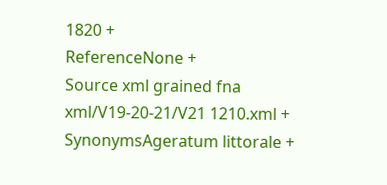1820 +
ReferenceNone +
Source xml grained fna xml/V19-20-21/V21 1210.xml +
SynonymsAgeratum littorale +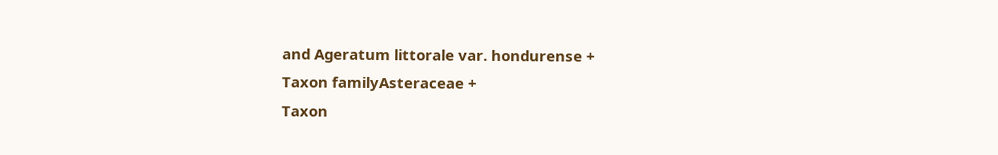and Ageratum littorale var. hondurense +
Taxon familyAsteraceae +
Taxon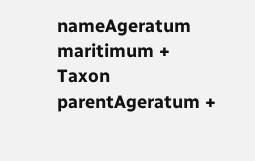nameAgeratum maritimum +
Taxon parentAgeratum +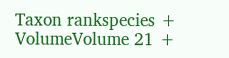Taxon rankspecies +
VolumeVolume 21 +